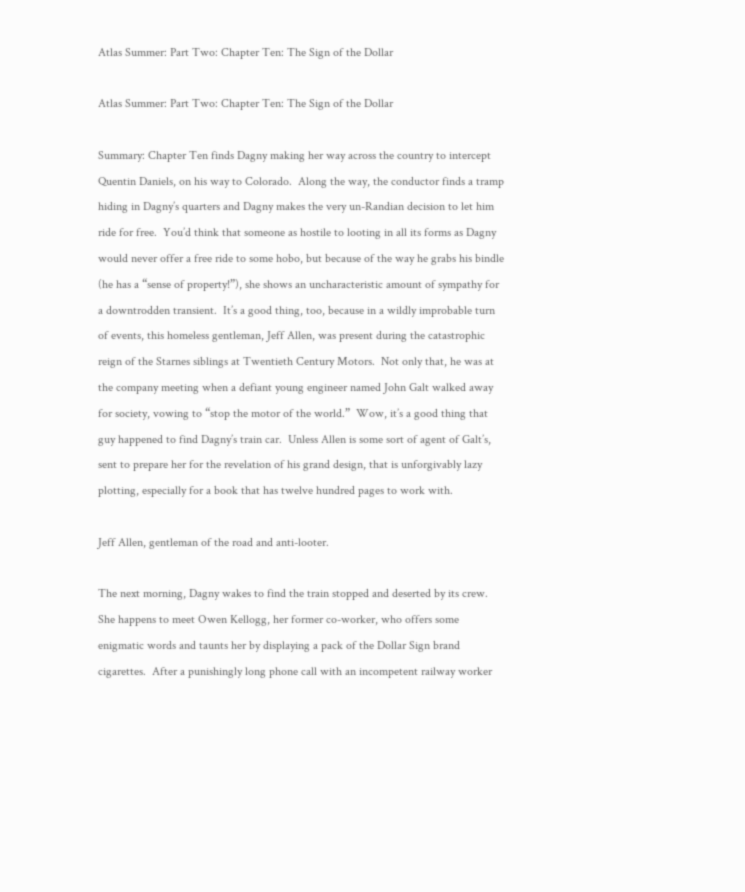Atlas Summer: Part Two: Chapter Ten: The Sign of the Dollar

Atlas Summer: Part Two: Chapter Ten: The Sign of the Dollar

Summary: Chapter Ten finds Dagny making her way across the country to intercept Quentin Daniels, on his way to Colorado.  Along the way, the conductor finds a tramp hiding in Dagny’s quarters and Dagny makes the very un-Randian decision to let him ride for free.  You’d think that someone as hostile to looting in all its forms as Dagny would never offer a free ride to some hobo, but because of the way he grabs his bindle (he has a “sense of property!”), she shows an uncharacteristic amount of sympathy for a downtrodden transient.  It’s a good thing, too, because in a wildly improbable turn of events, this homeless gentleman, Jeff Allen, was present during the catastrophic reign of the Starnes siblings at Twentieth Century Motors.  Not only that, he was at the company meeting when a defiant young engineer named John Galt walked away for society, vowing to “stop the motor of the world.”  Wow, it’s a good thing that guy happened to find Dagny’s train car.  Unless Allen is some sort of agent of Galt’s, sent to prepare her for the revelation of his grand design, that is unforgivably lazy plotting, especially for a book that has twelve hundred pages to work with.

Jeff Allen, gentleman of the road and anti-looter.

The next morning, Dagny wakes to find the train stopped and deserted by its crew. She happens to meet Owen Kellogg, her former co-worker, who offers some enigmatic words and taunts her by displaying a pack of the Dollar Sign brand cigarettes.  After a punishingly long phone call with an incompetent railway worker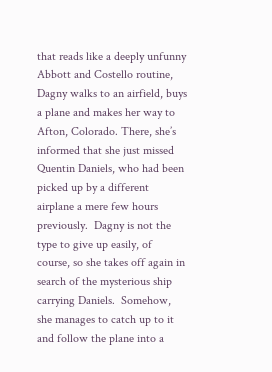that reads like a deeply unfunny Abbott and Costello routine, Dagny walks to an airfield, buys a plane and makes her way to Afton, Colorado. There, she’s informed that she just missed Quentin Daniels, who had been picked up by a different airplane a mere few hours previously.  Dagny is not the type to give up easily, of course, so she takes off again in search of the mysterious ship carrying Daniels.  Somehow, she manages to catch up to it and follow the plane into a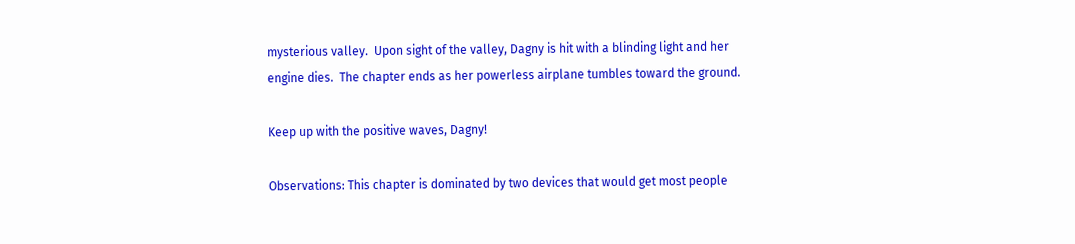mysterious valley.  Upon sight of the valley, Dagny is hit with a blinding light and her engine dies.  The chapter ends as her powerless airplane tumbles toward the ground.

Keep up with the positive waves, Dagny!

Observations: This chapter is dominated by two devices that would get most people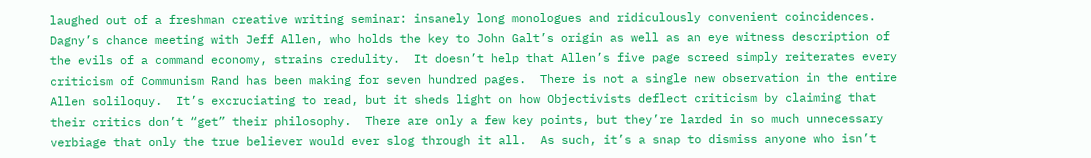laughed out of a freshman creative writing seminar: insanely long monologues and ridiculously convenient coincidences.  Dagny’s chance meeting with Jeff Allen, who holds the key to John Galt’s origin as well as an eye witness description of the evils of a command economy, strains credulity.  It doesn’t help that Allen’s five page screed simply reiterates every criticism of Communism Rand has been making for seven hundred pages.  There is not a single new observation in the entire Allen soliloquy.  It’s excruciating to read, but it sheds light on how Objectivists deflect criticism by claiming that their critics don’t “get” their philosophy.  There are only a few key points, but they’re larded in so much unnecessary verbiage that only the true believer would ever slog through it all.  As such, it’s a snap to dismiss anyone who isn’t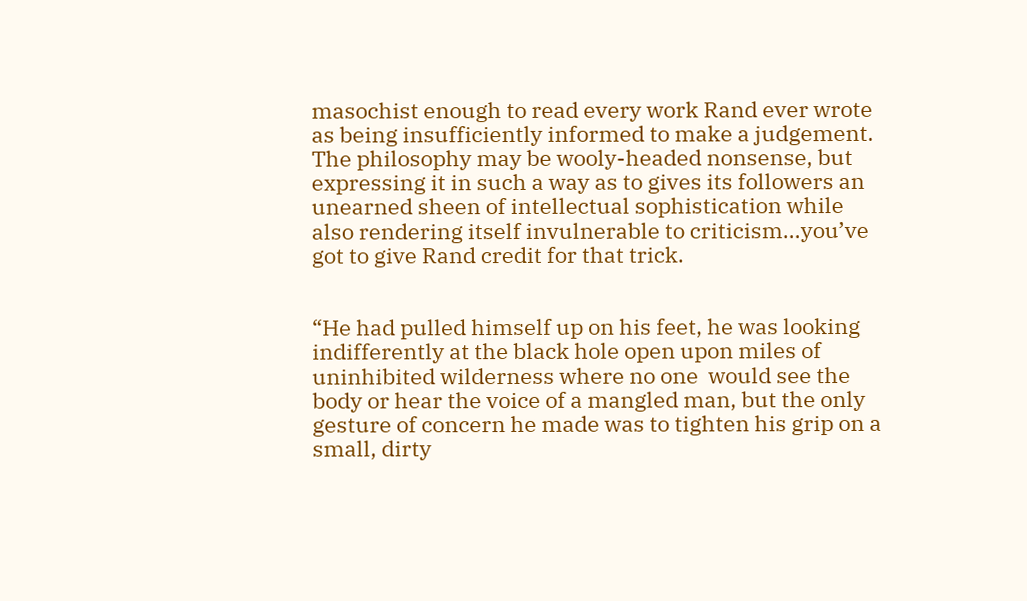masochist enough to read every work Rand ever wrote as being insufficiently informed to make a judgement.  The philosophy may be wooly-headed nonsense, but expressing it in such a way as to gives its followers an unearned sheen of intellectual sophistication while also rendering itself invulnerable to criticism…you’ve got to give Rand credit for that trick.


“He had pulled himself up on his feet, he was looking indifferently at the black hole open upon miles of uninhibited wilderness where no one  would see the body or hear the voice of a mangled man, but the only gesture of concern he made was to tighten his grip on a small, dirty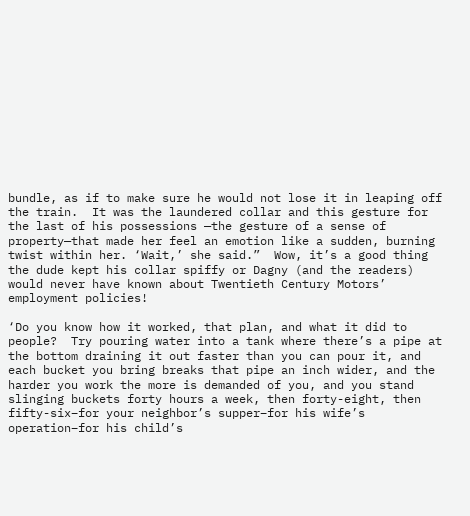bundle, as if to make sure he would not lose it in leaping off the train.  It was the laundered collar and this gesture for the last of his possessions —the gesture of a sense of property—that made her feel an emotion like a sudden, burning twist within her. ‘Wait,’ she said.”  Wow, it’s a good thing the dude kept his collar spiffy or Dagny (and the readers) would never have known about Twentieth Century Motors’ employment policies!

‘Do you know how it worked, that plan, and what it did to people?  Try pouring water into a tank where there’s a pipe at the bottom draining it out faster than you can pour it, and each bucket you bring breaks that pipe an inch wider, and the harder you work the more is demanded of you, and you stand slinging buckets forty hours a week, then forty-eight, then fifty-six–for your neighbor’s supper–for his wife’s operation–for his child’s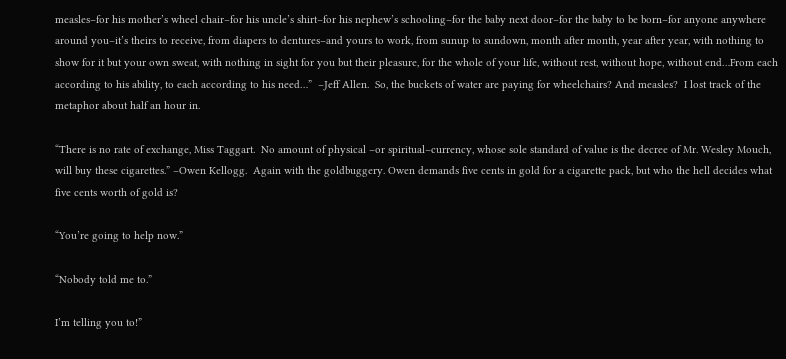measles–for his mother’s wheel chair–for his uncle’s shirt–for his nephew’s schooling–for the baby next door–for the baby to be born–for anyone anywhere around you–it’s theirs to receive, from diapers to dentures–and yours to work, from sunup to sundown, month after month, year after year, with nothing to show for it but your own sweat, with nothing in sight for you but their pleasure, for the whole of your life, without rest, without hope, without end…From each according to his ability, to each according to his need…”  –Jeff Allen.  So, the buckets of water are paying for wheelchairs? And measles?  I lost track of the metaphor about half an hour in.

“There is no rate of exchange, Miss Taggart.  No amount of physical –or spiritual–currency, whose sole standard of value is the decree of Mr. Wesley Mouch, will buy these cigarettes.” –Owen Kellogg.  Again with the goldbuggery. Owen demands five cents in gold for a cigarette pack, but who the hell decides what five cents worth of gold is?

“You’re going to help now.”

“Nobody told me to.”

I’m telling you to!”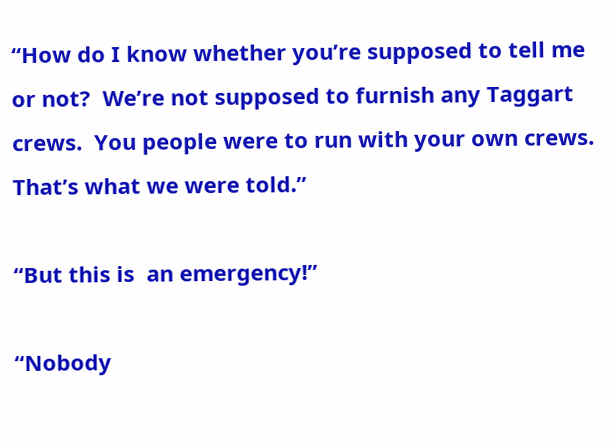“How do I know whether you’re supposed to tell me or not?  We’re not supposed to furnish any Taggart crews.  You people were to run with your own crews.  That’s what we were told.”

“But this is  an emergency!”

“Nobody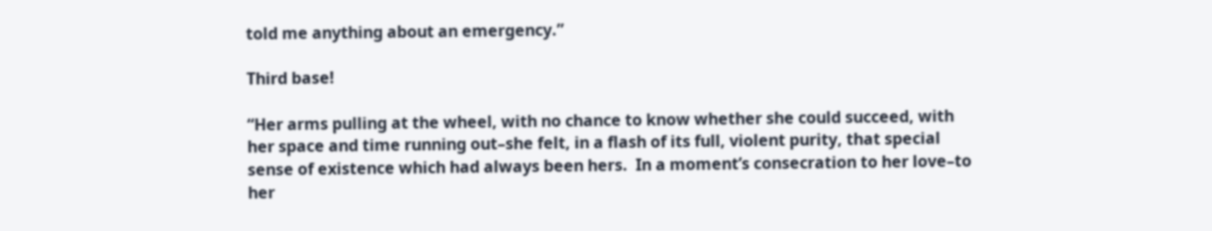told me anything about an emergency.”

Third base!

“Her arms pulling at the wheel, with no chance to know whether she could succeed, with her space and time running out–she felt, in a flash of its full, violent purity, that special sense of existence which had always been hers.  In a moment’s consecration to her love–to her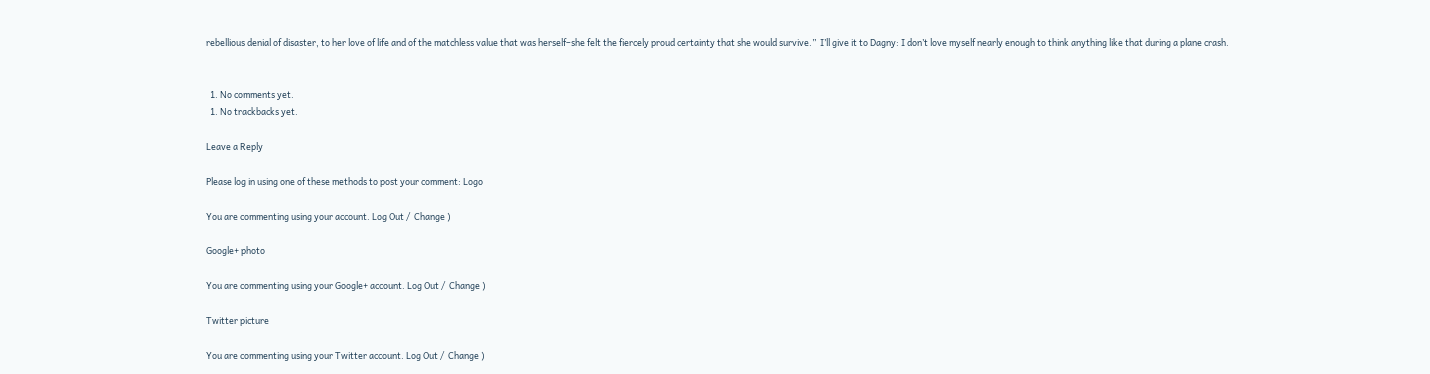rebellious denial of disaster, to her love of life and of the matchless value that was herself–she felt the fiercely proud certainty that she would survive.”  I’ll give it to Dagny: I don’t love myself nearly enough to think anything like that during a plane crash.


  1. No comments yet.
  1. No trackbacks yet.

Leave a Reply

Please log in using one of these methods to post your comment: Logo

You are commenting using your account. Log Out /  Change )

Google+ photo

You are commenting using your Google+ account. Log Out /  Change )

Twitter picture

You are commenting using your Twitter account. Log Out /  Change )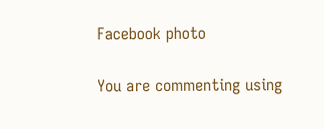Facebook photo

You are commenting using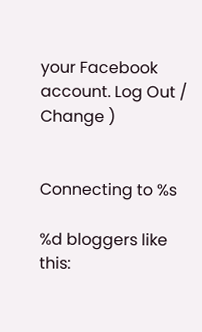your Facebook account. Log Out /  Change )


Connecting to %s

%d bloggers like this: